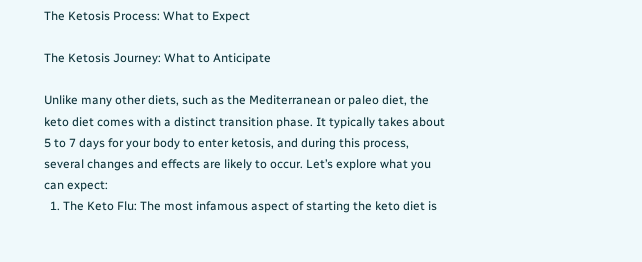The Ketosis Process: What to Expect

The Ketosis Journey: What to Anticipate

Unlike many other diets, such as the Mediterranean or paleo diet, the keto diet comes with a distinct transition phase. It typically takes about 5 to 7 days for your body to enter ketosis, and during this process, several changes and effects are likely to occur. Let’s explore what you can expect:
  1. The Keto Flu: The most infamous aspect of starting the keto diet is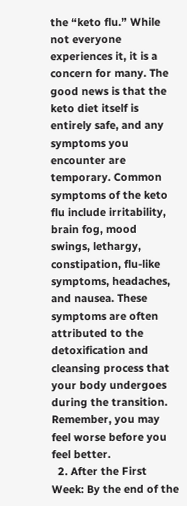the “keto flu.” While not everyone experiences it, it is a concern for many. The good news is that the keto diet itself is entirely safe, and any symptoms you encounter are temporary. Common symptoms of the keto flu include irritability, brain fog, mood swings, lethargy, constipation, flu-like symptoms, headaches, and nausea. These symptoms are often attributed to the detoxification and cleansing process that your body undergoes during the transition. Remember, you may feel worse before you feel better.
  2. After the First Week: By the end of the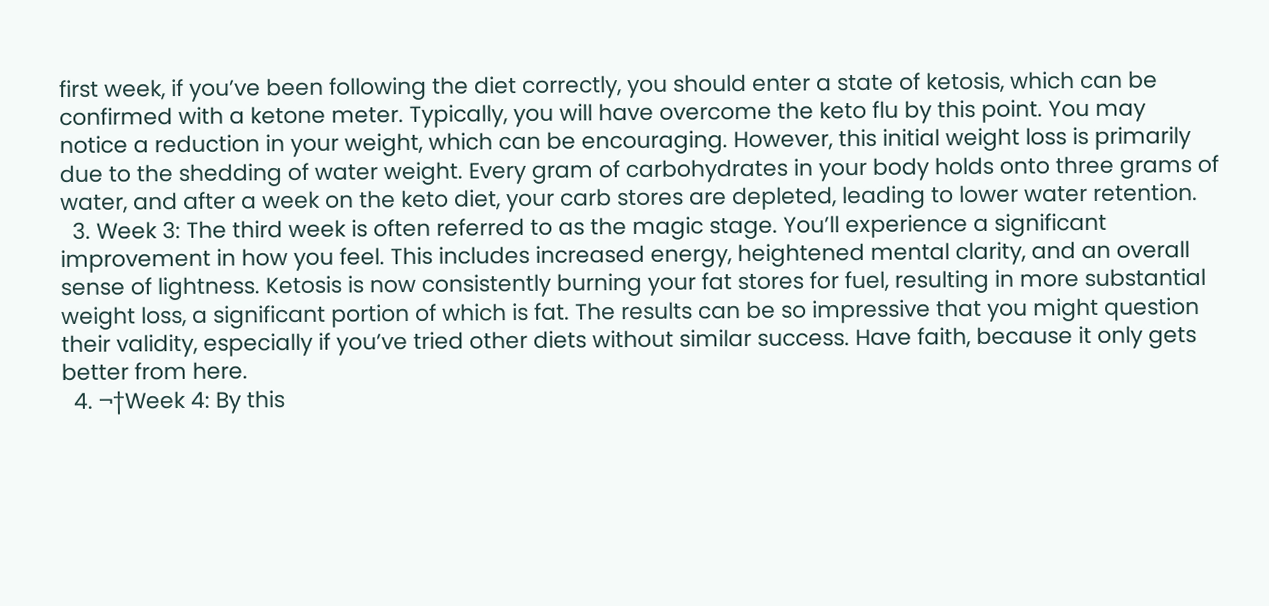first week, if you’ve been following the diet correctly, you should enter a state of ketosis, which can be confirmed with a ketone meter. Typically, you will have overcome the keto flu by this point. You may notice a reduction in your weight, which can be encouraging. However, this initial weight loss is primarily due to the shedding of water weight. Every gram of carbohydrates in your body holds onto three grams of water, and after a week on the keto diet, your carb stores are depleted, leading to lower water retention.
  3. Week 3: The third week is often referred to as the magic stage. You’ll experience a significant improvement in how you feel. This includes increased energy, heightened mental clarity, and an overall sense of lightness. Ketosis is now consistently burning your fat stores for fuel, resulting in more substantial weight loss, a significant portion of which is fat. The results can be so impressive that you might question their validity, especially if you’ve tried other diets without similar success. Have faith, because it only gets better from here.
  4. ¬†Week 4: By this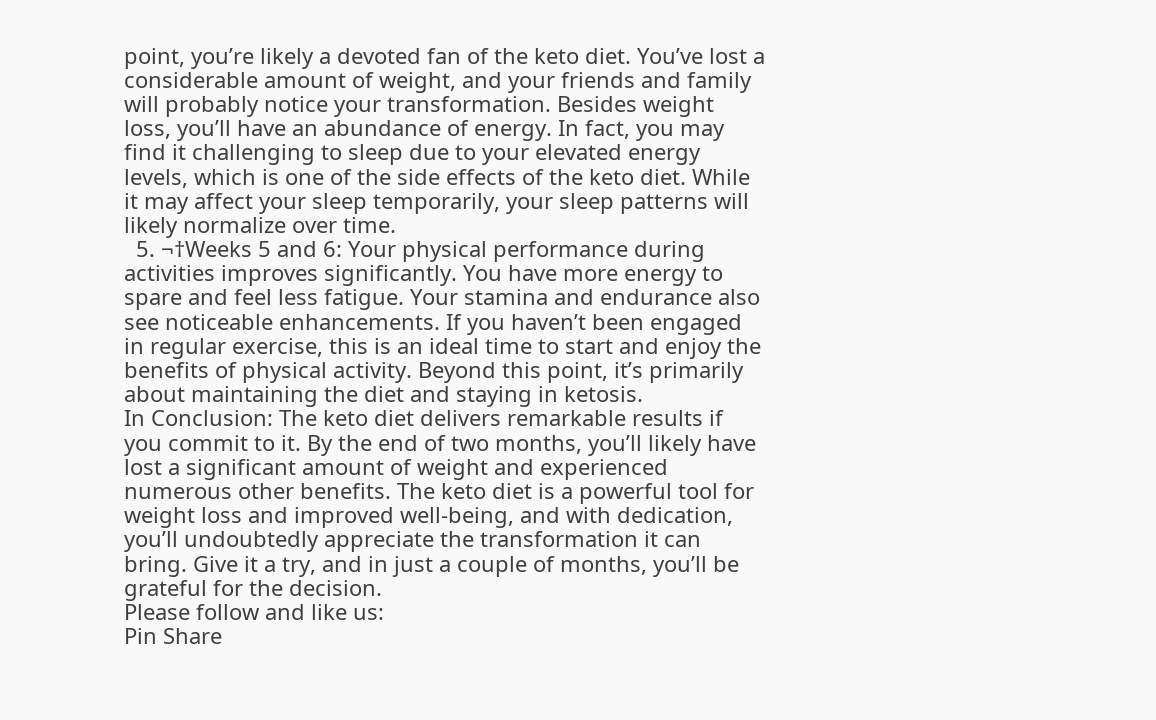point, you’re likely a devoted fan of the keto diet. You’ve lost a considerable amount of weight, and your friends and family will probably notice your transformation. Besides weight loss, you’ll have an abundance of energy. In fact, you may find it challenging to sleep due to your elevated energy levels, which is one of the side effects of the keto diet. While it may affect your sleep temporarily, your sleep patterns will likely normalize over time.
  5. ¬†Weeks 5 and 6: Your physical performance during activities improves significantly. You have more energy to spare and feel less fatigue. Your stamina and endurance also see noticeable enhancements. If you haven’t been engaged in regular exercise, this is an ideal time to start and enjoy the benefits of physical activity. Beyond this point, it’s primarily about maintaining the diet and staying in ketosis.
In Conclusion: The keto diet delivers remarkable results if you commit to it. By the end of two months, you’ll likely have lost a significant amount of weight and experienced numerous other benefits. The keto diet is a powerful tool for weight loss and improved well-being, and with dedication, you’ll undoubtedly appreciate the transformation it can bring. Give it a try, and in just a couple of months, you’ll be grateful for the decision.
Please follow and like us:
Pin Share